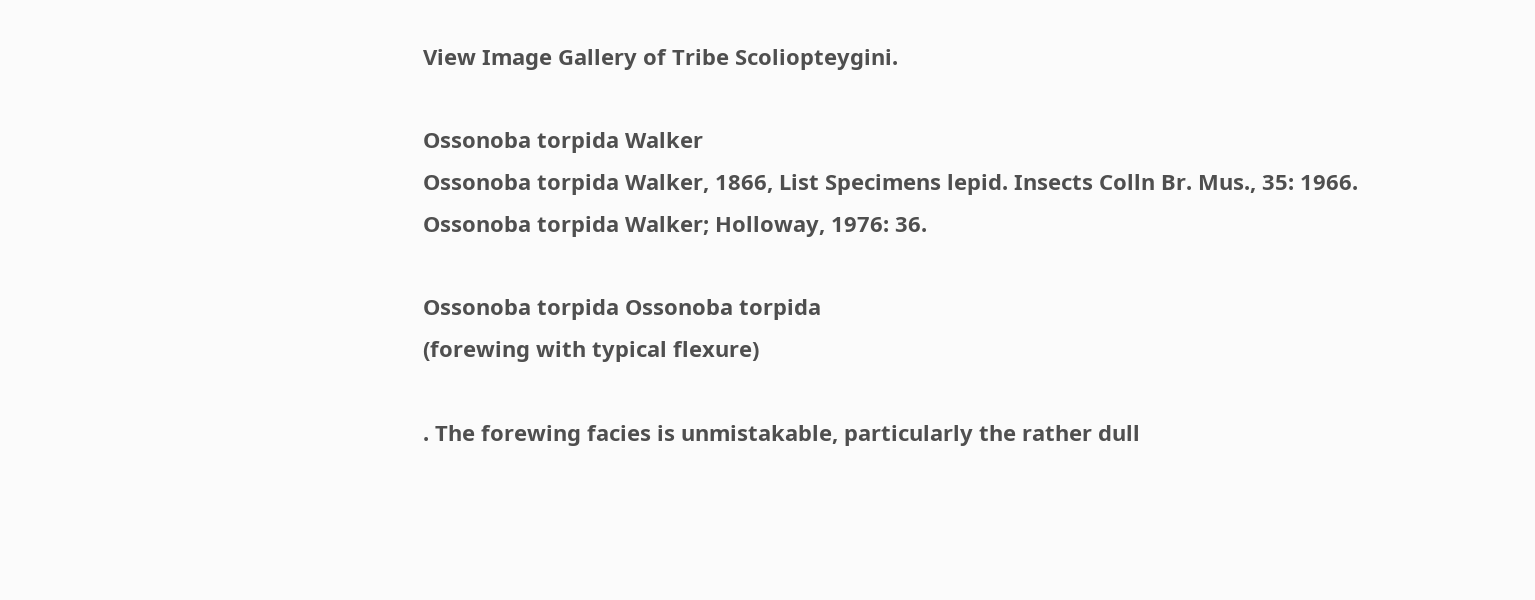View Image Gallery of Tribe Scoliopteygini.

Ossonoba torpida Walker
Ossonoba torpida Walker, 1866, List Specimens lepid. Insects Colln Br. Mus., 35: 1966.
Ossonoba torpida Walker; Holloway, 1976: 36.

Ossonoba torpida Ossonoba torpida
(forewing with typical flexure)

. The forewing facies is unmistakable, particularly the rather dull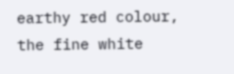earthy red colour, the fine white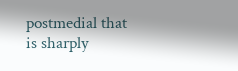postmedial that is sharply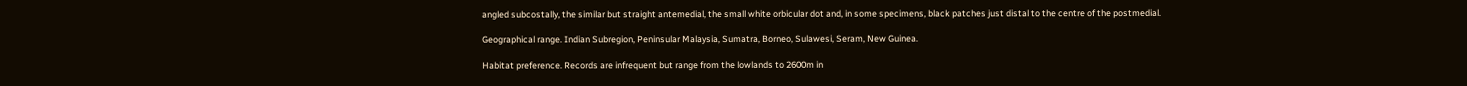angled subcostally, the similar but straight antemedial, the small white orbicular dot and, in some specimens, black patches just distal to the centre of the postmedial.

Geographical range. Indian Subregion, Peninsular Malaysia, Sumatra, Borneo, Sulawesi, Seram, New Guinea.

Habitat preference. Records are infrequent but range from the lowlands to 2600m in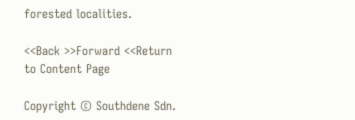forested localities.

<<Back >>Forward <<Return to Content Page

Copyright © Southdene Sdn.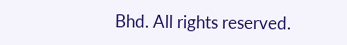Bhd. All rights reserved.